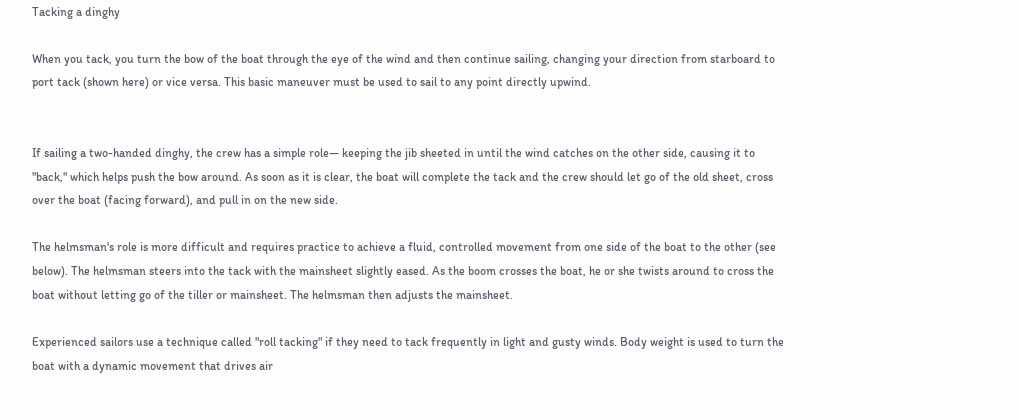Tacking a dinghy

When you tack, you turn the bow of the boat through the eye of the wind and then continue sailing, changing your direction from starboard to port tack (shown here) or vice versa. This basic maneuver must be used to sail to any point directly upwind.


If sailing a two-handed dinghy, the crew has a simple role— keeping the jib sheeted in until the wind catches on the other side, causing it to "back," which helps push the bow around. As soon as it is clear, the boat will complete the tack and the crew should let go of the old sheet, cross over the boat (facing forward), and pull in on the new side.

The helmsman's role is more difficult and requires practice to achieve a fluid, controlled movement from one side of the boat to the other (see below). The helmsman steers into the tack with the mainsheet slightly eased. As the boom crosses the boat, he or she twists around to cross the boat without letting go of the tiller or mainsheet. The helmsman then adjusts the mainsheet.

Experienced sailors use a technique called "roll tacking" if they need to tack frequently in light and gusty winds. Body weight is used to turn the boat with a dynamic movement that drives air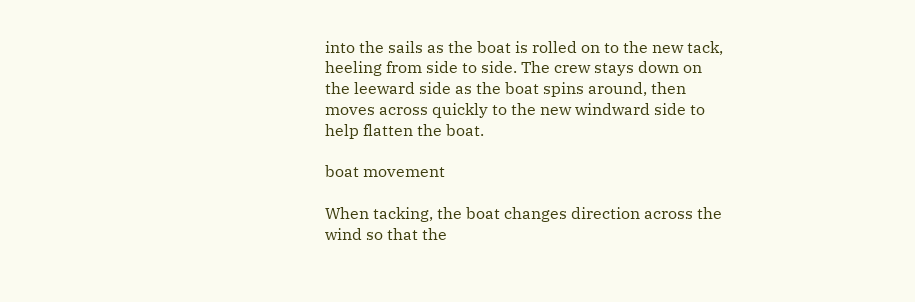into the sails as the boat is rolled on to the new tack, heeling from side to side. The crew stays down on the leeward side as the boat spins around, then moves across quickly to the new windward side to help flatten the boat.

boat movement

When tacking, the boat changes direction across the wind so that the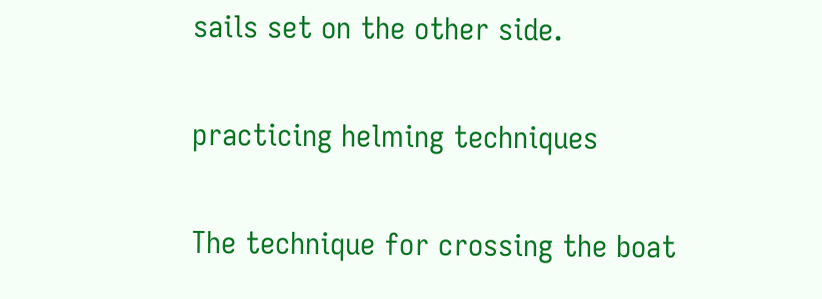sails set on the other side.

practicing helming techniques

The technique for crossing the boat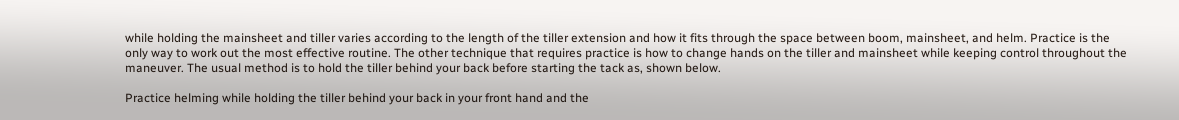while holding the mainsheet and tiller varies according to the length of the tiller extension and how it fits through the space between boom, mainsheet, and helm. Practice is the only way to work out the most effective routine. The other technique that requires practice is how to change hands on the tiller and mainsheet while keeping control throughout the maneuver. The usual method is to hold the tiller behind your back before starting the tack as, shown below.

Practice helming while holding the tiller behind your back in your front hand and the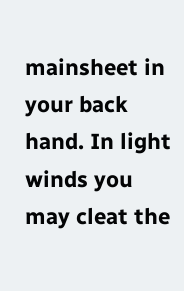mainsheet in your back hand. In light winds you may cleat the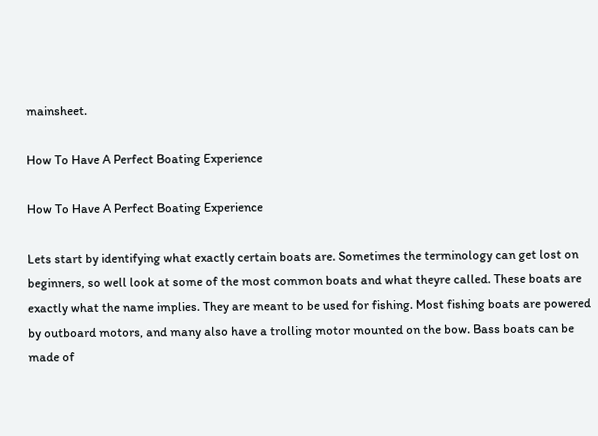mainsheet.

How To Have A Perfect Boating Experience

How To Have A Perfect Boating Experience

Lets start by identifying what exactly certain boats are. Sometimes the terminology can get lost on beginners, so well look at some of the most common boats and what theyre called. These boats are exactly what the name implies. They are meant to be used for fishing. Most fishing boats are powered by outboard motors, and many also have a trolling motor mounted on the bow. Bass boats can be made of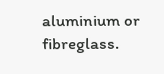aluminium or fibreglass.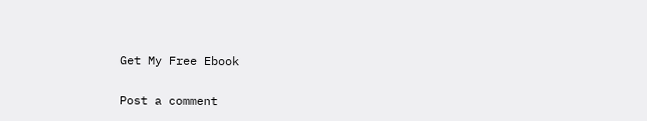Get My Free Ebook

Post a comment